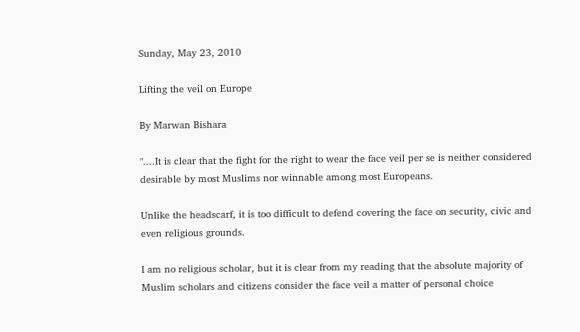Sunday, May 23, 2010

Lifting the veil on Europe

By Marwan Bishara

"....It is clear that the fight for the right to wear the face veil per se is neither considered desirable by most Muslims nor winnable among most Europeans.

Unlike the headscarf, it is too difficult to defend covering the face on security, civic and even religious grounds.

I am no religious scholar, but it is clear from my reading that the absolute majority of Muslim scholars and citizens consider the face veil a matter of personal choice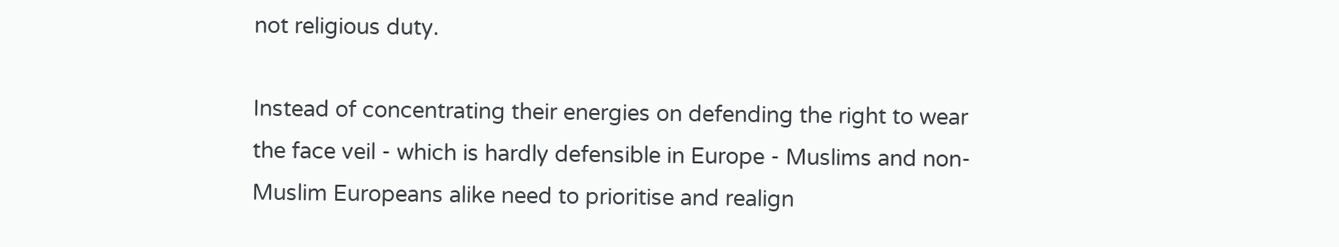not religious duty.

Instead of concentrating their energies on defending the right to wear the face veil - which is hardly defensible in Europe - Muslims and non-Muslim Europeans alike need to prioritise and realign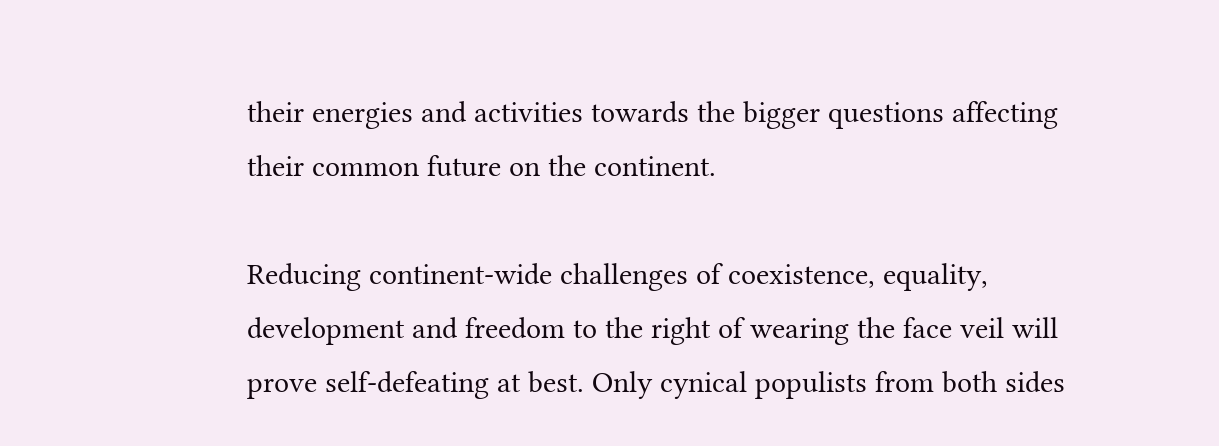their energies and activities towards the bigger questions affecting their common future on the continent.

Reducing continent-wide challenges of coexistence, equality, development and freedom to the right of wearing the face veil will prove self-defeating at best. Only cynical populists from both sides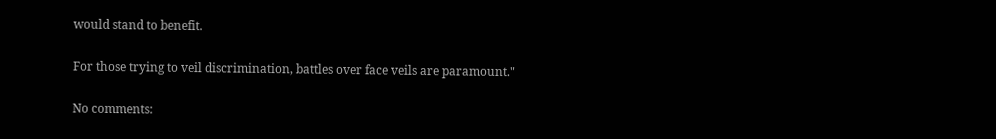would stand to benefit.

For those trying to veil discrimination, battles over face veils are paramount."

No comments: